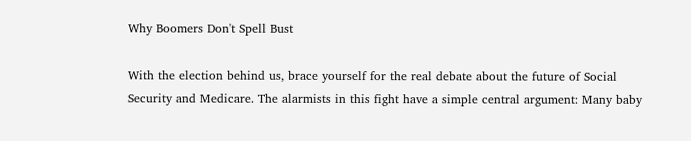Why Boomers Don't Spell Bust

With the election behind us, brace yourself for the real debate about the future of Social Security and Medicare. The alarmists in this fight have a simple central argument: Many baby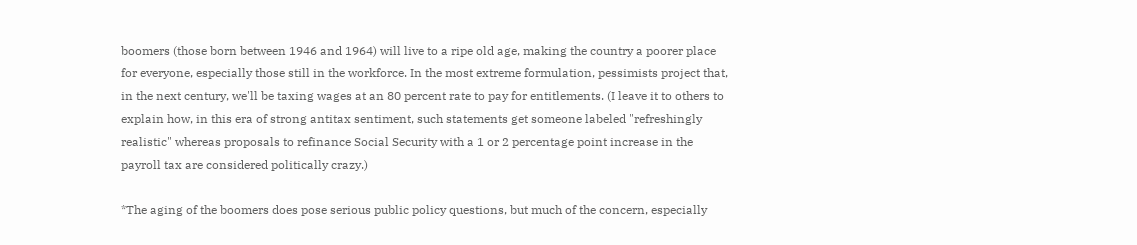boomers (those born between 1946 and 1964) will live to a ripe old age, making the country a poorer place for everyone, especially those still in the workforce. In the most extreme formulation, pessimists project that, in the next century, we'll be taxing wages at an 80 percent rate to pay for entitlements. (I leave it to others to explain how, in this era of strong antitax sentiment, such statements get someone labeled "refreshingly realistic" whereas proposals to refinance Social Security with a 1 or 2 percentage point increase in the payroll tax are considered politically crazy.)

*The aging of the boomers does pose serious public policy questions, but much of the concern, especially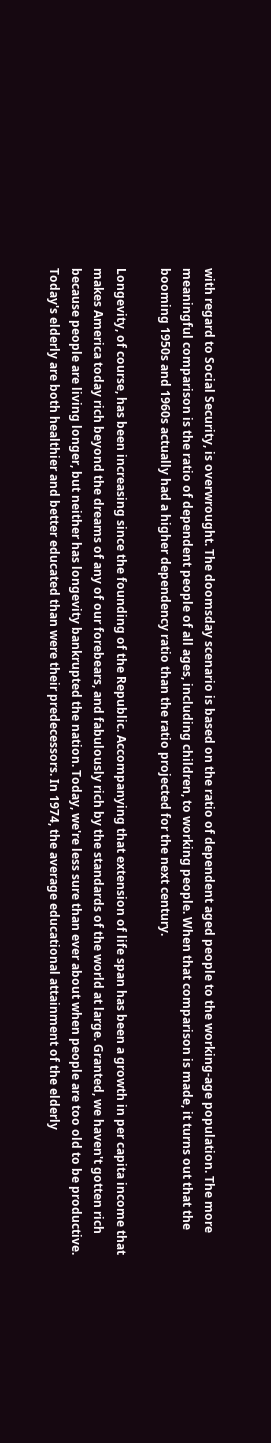with regard to Social Security, is overwrought. The doomsday scenario is based on the ratio of dependent aged people to the working-age population. The more meaningful comparison is the ratio of dependent people of all ages, including children, to working people. When that comparison is made, it turns out that the booming 1950s and 1960s actually had a higher dependency ratio than the ratio projected for the next century.

Longevity, of course, has been increasing since the founding of the Republic. Accompanying that extension of life span has been a growth in per capita income that makes America today rich beyond the dreams of any of our forebears, and fabulously rich by the standards of the world at large. Granted, we haven't gotten rich because people are living longer, but neither has longevity bankrupted the nation. Today, we're less sure than ever about when people are too old to be productive. Today's elderly are both healthier and better educated than were their predecessors. In 1974, the average educational attainment of the elderly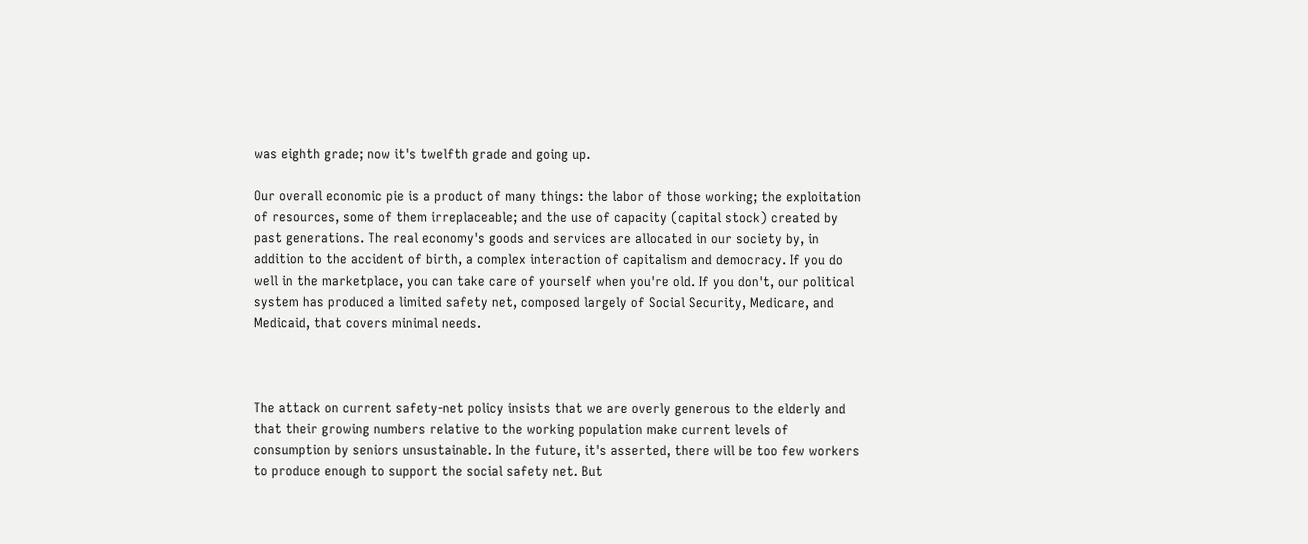was eighth grade; now it's twelfth grade and going up.

Our overall economic pie is a product of many things: the labor of those working; the exploitation of resources, some of them irreplaceable; and the use of capacity (capital stock) created by past generations. The real economy's goods and services are allocated in our society by, in addition to the accident of birth, a complex interaction of capitalism and democracy. If you do well in the marketplace, you can take care of yourself when you're old. If you don't, our political system has produced a limited safety net, composed largely of Social Security, Medicare, and Medicaid, that covers minimal needs.



The attack on current safety-net policy insists that we are overly generous to the elderly and that their growing numbers relative to the working population make current levels of consumption by seniors unsustainable. In the future, it's asserted, there will be too few workers to produce enough to support the social safety net. But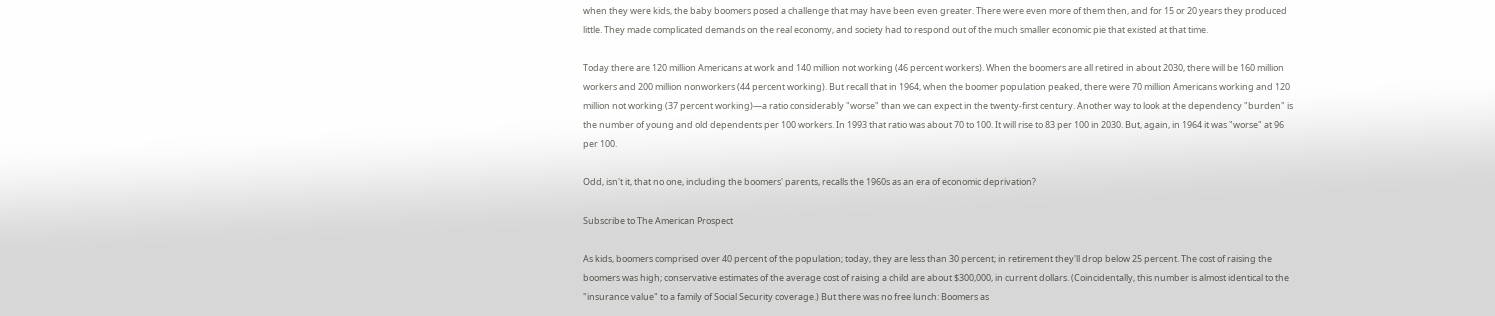when they were kids, the baby boomers posed a challenge that may have been even greater. There were even more of them then, and for 15 or 20 years they produced little. They made complicated demands on the real economy, and society had to respond out of the much smaller economic pie that existed at that time.

Today there are 120 million Americans at work and 140 million not working (46 percent workers). When the boomers are all retired in about 2030, there will be 160 million workers and 200 million nonworkers (44 percent working). But recall that in 1964, when the boomer population peaked, there were 70 million Americans working and 120 million not working (37 percent working)—a ratio considerably "worse" than we can expect in the twenty-first century. Another way to look at the dependency "burden" is the number of young and old dependents per 100 workers. In 1993 that ratio was about 70 to 100. It will rise to 83 per 100 in 2030. But, again, in 1964 it was "worse" at 96 per 100.

Odd, isn't it, that no one, including the boomers' parents, recalls the 1960s as an era of economic deprivation?

Subscribe to The American Prospect

As kids, boomers comprised over 40 percent of the population; today, they are less than 30 percent; in retirement they'll drop below 25 percent. The cost of raising the boomers was high; conservative estimates of the average cost of raising a child are about $300,000, in current dollars. (Coincidentally, this number is almost identical to the "insurance value" to a family of Social Security coverage.) But there was no free lunch: Boomers as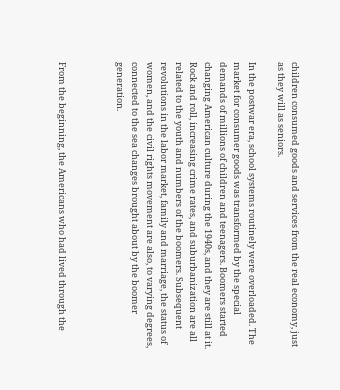children consumed goods and services from the real economy, just as they will as seniors.

In the postwar era, school systems routinely were overloaded. The market for consumer goods was transformed by the special demands of millions of children and teenagers. Boomers started changing American culture during the 1940s, and they are still at it. Rock and roll, increasing crime rates, and suburbanization are all related to the youth and numbers of the boomers. Subsequent revolutions in the labor market, family and marriage, the status of women, and the civil rights movement are also, to varying degrees, connected to the sea changes brought about by the boomer generation.



From the beginning, the Americans who had lived through the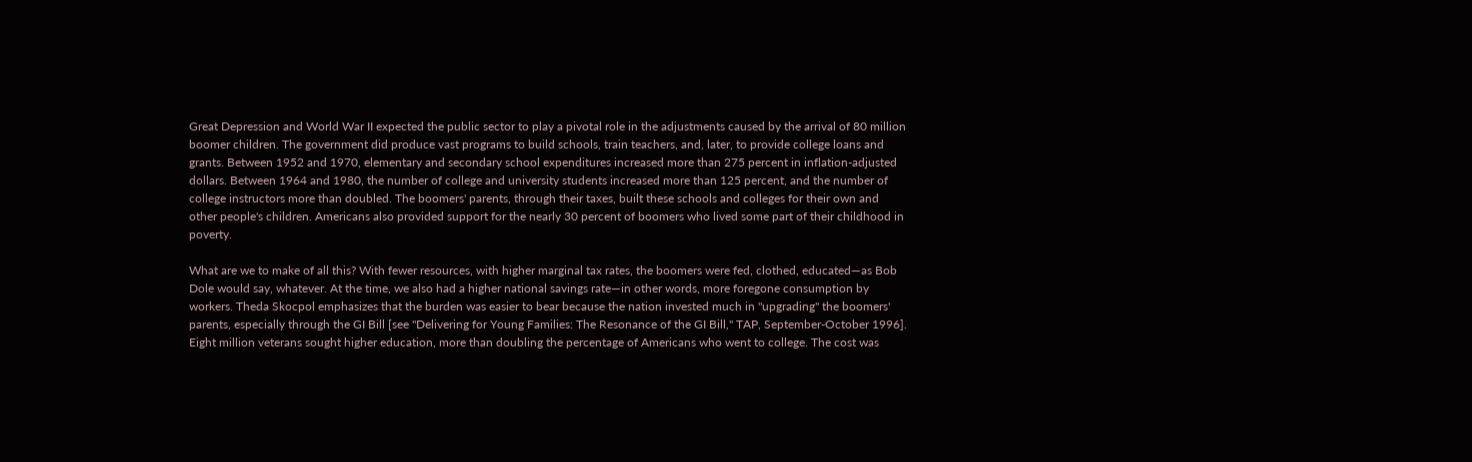Great Depression and World War II expected the public sector to play a pivotal role in the adjustments caused by the arrival of 80 million boomer children. The government did produce vast programs to build schools, train teachers, and, later, to provide college loans and grants. Between 1952 and 1970, elementary and secondary school expenditures increased more than 275 percent in inflation-adjusted dollars. Between 1964 and 1980, the number of college and university students increased more than 125 percent, and the number of college instructors more than doubled. The boomers' parents, through their taxes, built these schools and colleges for their own and other people's children. Americans also provided support for the nearly 30 percent of boomers who lived some part of their childhood in poverty.

What are we to make of all this? With fewer resources, with higher marginal tax rates, the boomers were fed, clothed, educated—as Bob Dole would say, whatever. At the time, we also had a higher national savings rate—in other words, more foregone consumption by workers. Theda Skocpol emphasizes that the burden was easier to bear because the nation invested much in "upgrading" the boomers' parents, especially through the GI Bill [see "Delivering for Young Families: The Resonance of the GI Bill," TAP, September-October 1996]. Eight million veterans sought higher education, more than doubling the percentage of Americans who went to college. The cost was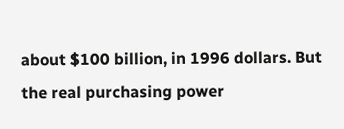about $100 billion, in 1996 dollars. But the real purchasing power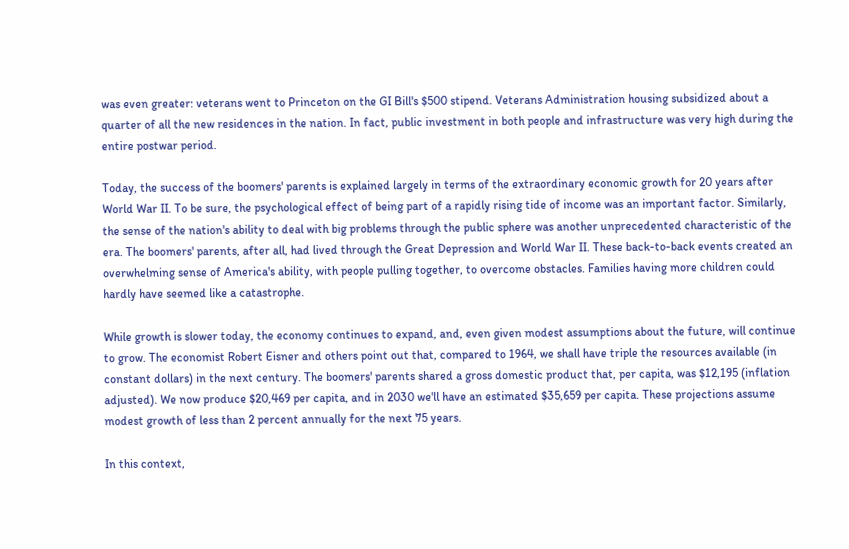was even greater: veterans went to Princeton on the GI Bill's $500 stipend. Veterans Administration housing subsidized about a quarter of all the new residences in the nation. In fact, public investment in both people and infrastructure was very high during the entire postwar period.

Today, the success of the boomers' parents is explained largely in terms of the extraordinary economic growth for 20 years after World War II. To be sure, the psychological effect of being part of a rapidly rising tide of income was an important factor. Similarly, the sense of the nation's ability to deal with big problems through the public sphere was another unprecedented characteristic of the era. The boomers' parents, after all, had lived through the Great Depression and World War II. These back-to-back events created an overwhelming sense of America's ability, with people pulling together, to overcome obstacles. Families having more children could hardly have seemed like a catastrophe.

While growth is slower today, the economy continues to expand, and, even given modest assumptions about the future, will continue to grow. The economist Robert Eisner and others point out that, compared to 1964, we shall have triple the resources available (in constant dollars) in the next century. The boomers' parents shared a gross domestic product that, per capita, was $12,195 (inflation adjusted). We now produce $20,469 per capita, and in 2030 we'll have an estimated $35,659 per capita. These projections assume modest growth of less than 2 percent annually for the next 75 years.

In this context,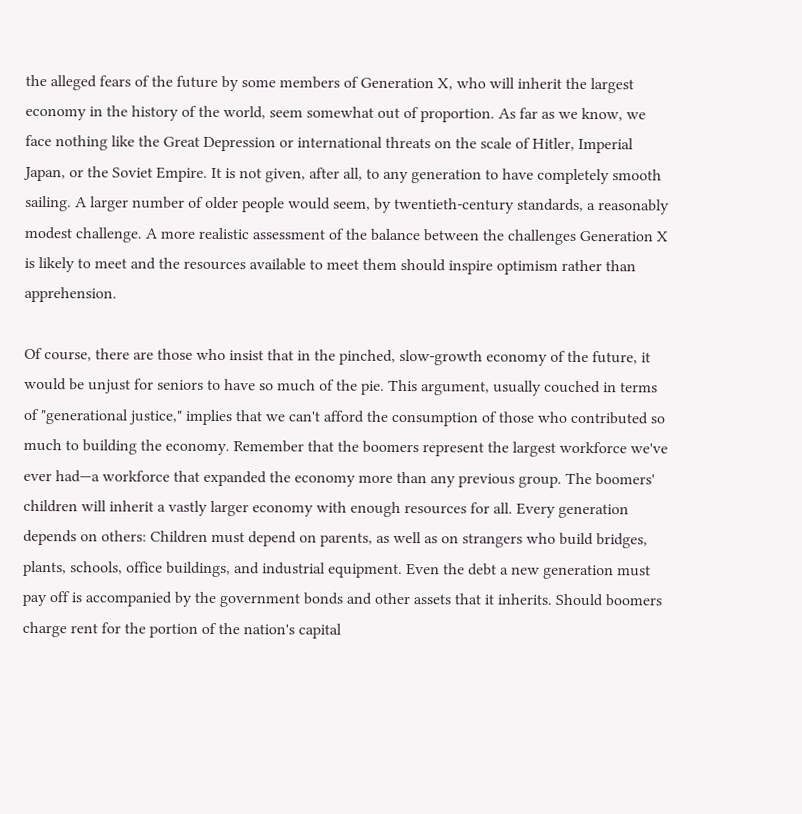the alleged fears of the future by some members of Generation X, who will inherit the largest economy in the history of the world, seem somewhat out of proportion. As far as we know, we face nothing like the Great Depression or international threats on the scale of Hitler, Imperial Japan, or the Soviet Empire. It is not given, after all, to any generation to have completely smooth sailing. A larger number of older people would seem, by twentieth-century standards, a reasonably modest challenge. A more realistic assessment of the balance between the challenges Generation X is likely to meet and the resources available to meet them should inspire optimism rather than apprehension.

Of course, there are those who insist that in the pinched, slow-growth economy of the future, it would be unjust for seniors to have so much of the pie. This argument, usually couched in terms of "generational justice," implies that we can't afford the consumption of those who contributed so much to building the economy. Remember that the boomers represent the largest workforce we've ever had—a workforce that expanded the economy more than any previous group. The boomers' children will inherit a vastly larger economy with enough resources for all. Every generation depends on others: Children must depend on parents, as well as on strangers who build bridges, plants, schools, office buildings, and industrial equipment. Even the debt a new generation must pay off is accompanied by the government bonds and other assets that it inherits. Should boomers charge rent for the portion of the nation's capital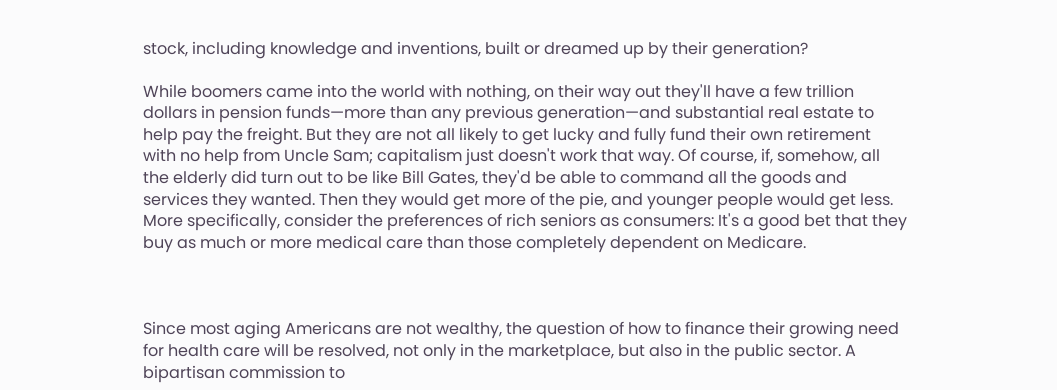stock, including knowledge and inventions, built or dreamed up by their generation?

While boomers came into the world with nothing, on their way out they'll have a few trillion dollars in pension funds—more than any previous generation—and substantial real estate to help pay the freight. But they are not all likely to get lucky and fully fund their own retirement with no help from Uncle Sam; capitalism just doesn't work that way. Of course, if, somehow, all the elderly did turn out to be like Bill Gates, they'd be able to command all the goods and services they wanted. Then they would get more of the pie, and younger people would get less. More specifically, consider the preferences of rich seniors as consumers: It's a good bet that they buy as much or more medical care than those completely dependent on Medicare.



Since most aging Americans are not wealthy, the question of how to finance their growing need for health care will be resolved, not only in the marketplace, but also in the public sector. A bipartisan commission to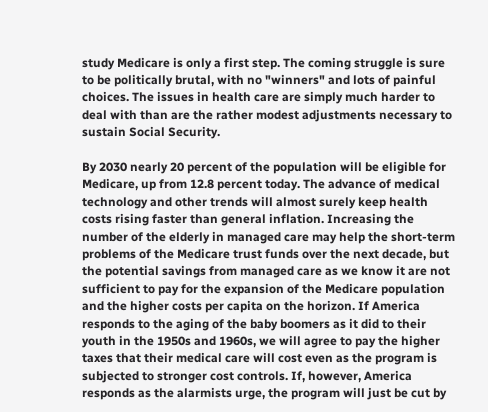study Medicare is only a first step. The coming struggle is sure to be politically brutal, with no "winners" and lots of painful choices. The issues in health care are simply much harder to deal with than are the rather modest adjustments necessary to sustain Social Security.

By 2030 nearly 20 percent of the population will be eligible for Medicare, up from 12.8 percent today. The advance of medical technology and other trends will almost surely keep health costs rising faster than general inflation. Increasing the number of the elderly in managed care may help the short-term problems of the Medicare trust funds over the next decade, but the potential savings from managed care as we know it are not sufficient to pay for the expansion of the Medicare population and the higher costs per capita on the horizon. If America responds to the aging of the baby boomers as it did to their youth in the 1950s and 1960s, we will agree to pay the higher taxes that their medical care will cost even as the program is subjected to stronger cost controls. If, however, America responds as the alarmists urge, the program will just be cut by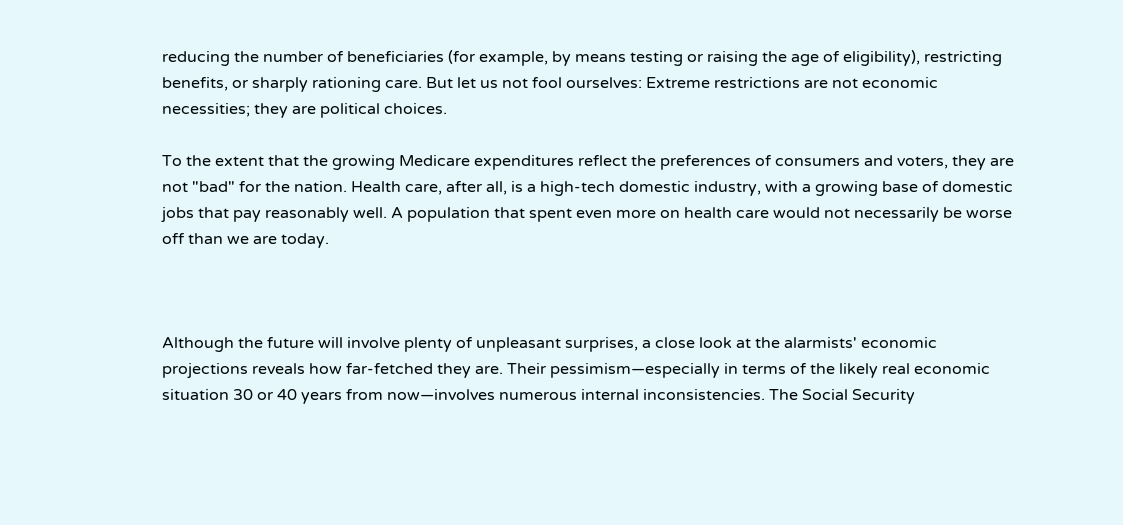reducing the number of beneficiaries (for example, by means testing or raising the age of eligibility), restricting benefits, or sharply rationing care. But let us not fool ourselves: Extreme restrictions are not economic necessities; they are political choices.

To the extent that the growing Medicare expenditures reflect the preferences of consumers and voters, they are not "bad" for the nation. Health care, after all, is a high-tech domestic industry, with a growing base of domestic jobs that pay reasonably well. A population that spent even more on health care would not necessarily be worse off than we are today.



Although the future will involve plenty of unpleasant surprises, a close look at the alarmists' economic projections reveals how far-fetched they are. Their pessimism—especially in terms of the likely real economic situation 30 or 40 years from now—involves numerous internal inconsistencies. The Social Security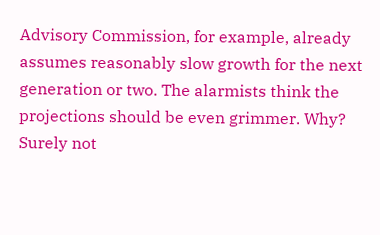Advisory Commission, for example, already assumes reasonably slow growth for the next generation or two. The alarmists think the projections should be even grimmer. Why? Surely not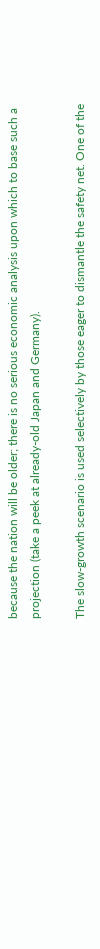because the nation will be older; there is no serious economic analysis upon which to base such a projection (take a peek at already-old Japan and Germany).

The slow-growth scenario is used selectively by those eager to dismantle the safety net. One of the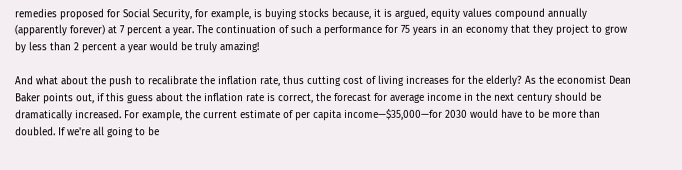remedies proposed for Social Security, for example, is buying stocks because, it is argued, equity values compound annually (apparently forever) at 7 percent a year. The continuation of such a performance for 75 years in an economy that they project to grow by less than 2 percent a year would be truly amazing!

And what about the push to recalibrate the inflation rate, thus cutting cost of living increases for the elderly? As the economist Dean Baker points out, if this guess about the inflation rate is correct, the forecast for average income in the next century should be dramatically increased. For example, the current estimate of per capita income—$35,000—for 2030 would have to be more than doubled. If we're all going to be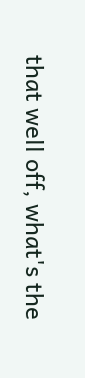that well off, what's the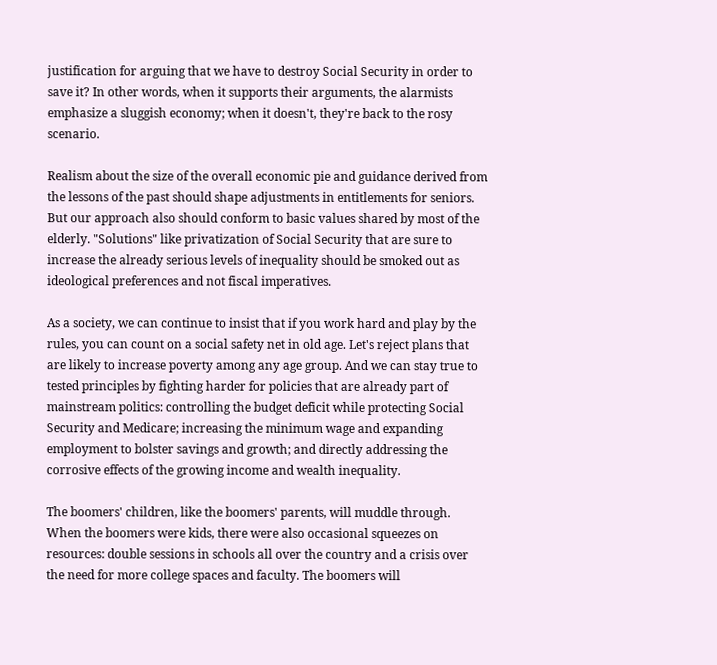justification for arguing that we have to destroy Social Security in order to save it? In other words, when it supports their arguments, the alarmists emphasize a sluggish economy; when it doesn't, they're back to the rosy scenario.

Realism about the size of the overall economic pie and guidance derived from the lessons of the past should shape adjustments in entitlements for seniors. But our approach also should conform to basic values shared by most of the elderly. "Solutions" like privatization of Social Security that are sure to increase the already serious levels of inequality should be smoked out as ideological preferences and not fiscal imperatives.

As a society, we can continue to insist that if you work hard and play by the rules, you can count on a social safety net in old age. Let's reject plans that are likely to increase poverty among any age group. And we can stay true to tested principles by fighting harder for policies that are already part of mainstream politics: controlling the budget deficit while protecting Social Security and Medicare; increasing the minimum wage and expanding employment to bolster savings and growth; and directly addressing the corrosive effects of the growing income and wealth inequality.

The boomers' children, like the boomers' parents, will muddle through. When the boomers were kids, there were also occasional squeezes on resources: double sessions in schools all over the country and a crisis over the need for more college spaces and faculty. The boomers will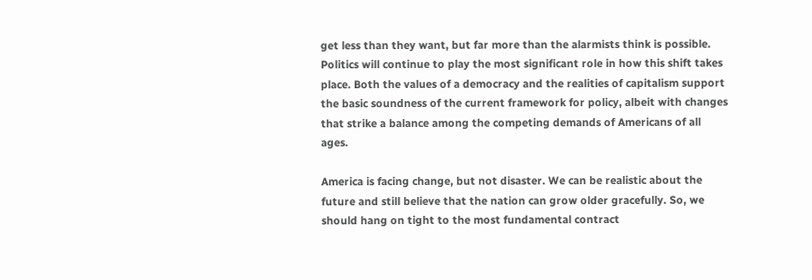get less than they want, but far more than the alarmists think is possible. Politics will continue to play the most significant role in how this shift takes place. Both the values of a democracy and the realities of capitalism support the basic soundness of the current framework for policy, albeit with changes that strike a balance among the competing demands of Americans of all ages.

America is facing change, but not disaster. We can be realistic about the future and still believe that the nation can grow older gracefully. So, we should hang on tight to the most fundamental contract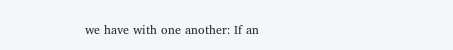we have with one another: If an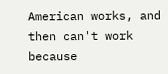American works, and then can't work because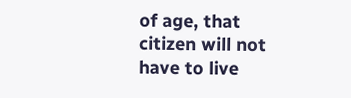of age, that citizen will not have to live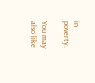in poverty.

You may also like